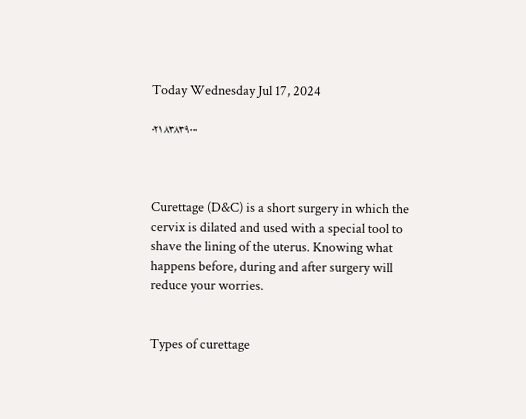Today Wednesday Jul 17, 2024

۰۲۱ ۸۳۸۳۹۰۰۰



Curettage (D&C) is a short surgery in which the cervix is dilated and used with a special tool to shave the lining of the uterus. Knowing what happens before, during and after surgery will reduce your worries.


Types of curettage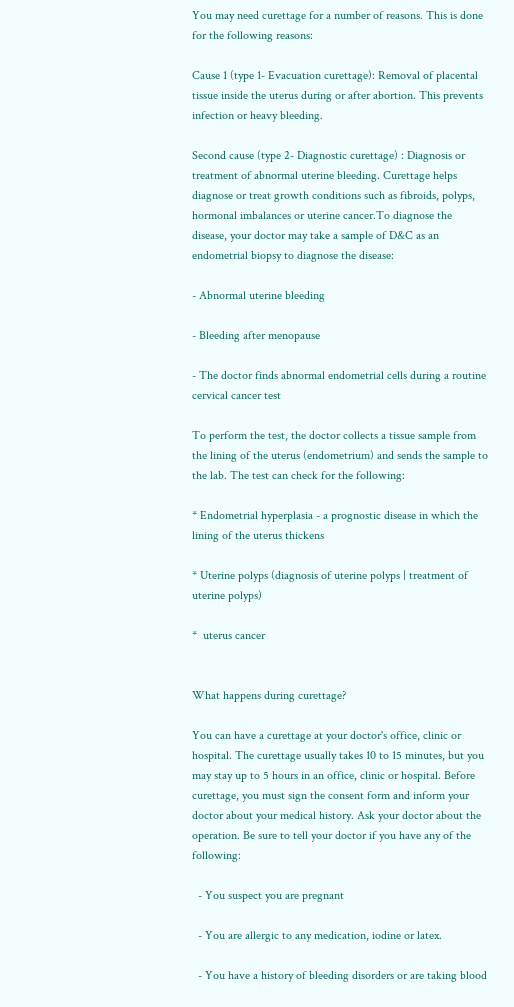You may need curettage for a number of reasons. This is done for the following reasons:

Cause 1 (type 1- Evacuation curettage): Removal of placental tissue inside the uterus during or after abortion. This prevents infection or heavy bleeding.

Second cause (type 2- Diagnostic curettage) : Diagnosis or treatment of abnormal uterine bleeding. Curettage helps diagnose or treat growth conditions such as fibroids, polyps, hormonal imbalances or uterine cancer.To diagnose the disease, your doctor may take a sample of D&C as an endometrial biopsy to diagnose the disease:

- Abnormal uterine bleeding

- Bleeding after menopause

- The doctor finds abnormal endometrial cells during a routine cervical cancer test

To perform the test, the doctor collects a tissue sample from the lining of the uterus (endometrium) and sends the sample to the lab. The test can check for the following:

* Endometrial hyperplasia - a prognostic disease in which the lining of the uterus thickens

* Uterine polyps (diagnosis of uterine polyps | treatment of uterine polyps)

*  uterus cancer


What happens during curettage?

You can have a curettage at your doctor's office, clinic or hospital. The curettage usually takes 10 to 15 minutes, but you may stay up to 5 hours in an office, clinic or hospital. Before curettage, you must sign the consent form and inform your doctor about your medical history. Ask your doctor about the operation. Be sure to tell your doctor if you have any of the following:

  - You suspect you are pregnant

  - You are allergic to any medication, iodine or latex.

  - You have a history of bleeding disorders or are taking blood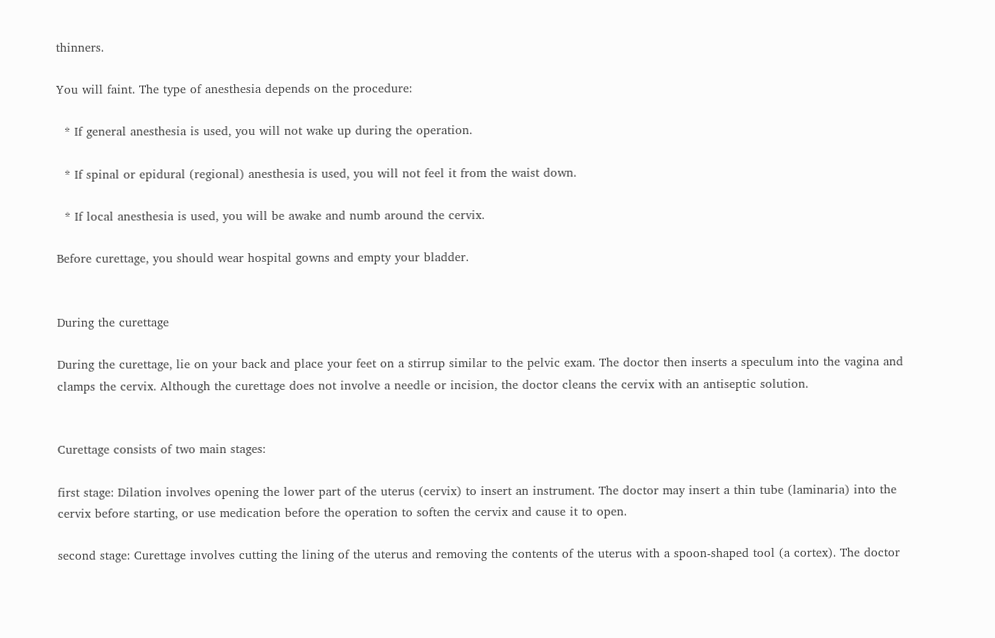thinners.

You will faint. The type of anesthesia depends on the procedure:

  * If general anesthesia is used, you will not wake up during the operation.

  * If spinal or epidural (regional) anesthesia is used, you will not feel it from the waist down.

  * If local anesthesia is used, you will be awake and numb around the cervix.

Before curettage, you should wear hospital gowns and empty your bladder.


During the curettage

During the curettage, lie on your back and place your feet on a stirrup similar to the pelvic exam. The doctor then inserts a speculum into the vagina and clamps the cervix. Although the curettage does not involve a needle or incision, the doctor cleans the cervix with an antiseptic solution.


Curettage consists of two main stages:

first stage: Dilation involves opening the lower part of the uterus (cervix) to insert an instrument. The doctor may insert a thin tube (laminaria) into the cervix before starting, or use medication before the operation to soften the cervix and cause it to open.

second stage: Curettage involves cutting the lining of the uterus and removing the contents of the uterus with a spoon-shaped tool (a cortex). The doctor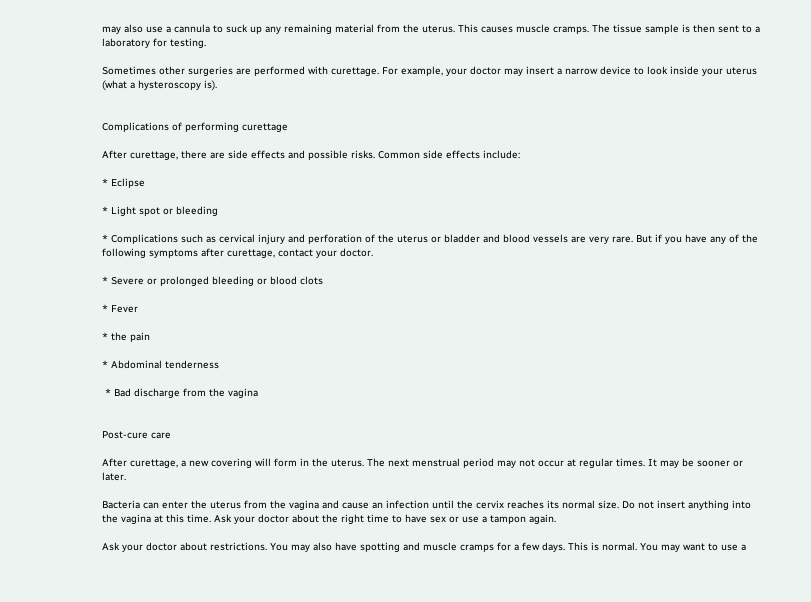may also use a cannula to suck up any remaining material from the uterus. This causes muscle cramps. The tissue sample is then sent to a laboratory for testing.

Sometimes other surgeries are performed with curettage. For example, your doctor may insert a narrow device to look inside your uterus (what a hysteroscopy is).


Complications of performing curettage

After curettage, there are side effects and possible risks. Common side effects include:

* Eclipse

* Light spot or bleeding

* Complications such as cervical injury and perforation of the uterus or bladder and blood vessels are very rare. But if you have any of the following symptoms after curettage, contact your doctor.

* Severe or prolonged bleeding or blood clots

* Fever

* the pain

* Abdominal tenderness

 * Bad discharge from the vagina


Post-cure care

After curettage, a new covering will form in the uterus. The next menstrual period may not occur at regular times. It may be sooner or later.

Bacteria can enter the uterus from the vagina and cause an infection until the cervix reaches its normal size. Do not insert anything into the vagina at this time. Ask your doctor about the right time to have sex or use a tampon again.

Ask your doctor about restrictions. You may also have spotting and muscle cramps for a few days. This is normal. You may want to use a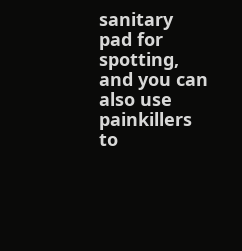sanitary pad for spotting, and you can also use painkillers to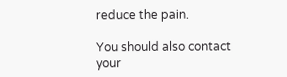reduce the pain.

You should also contact your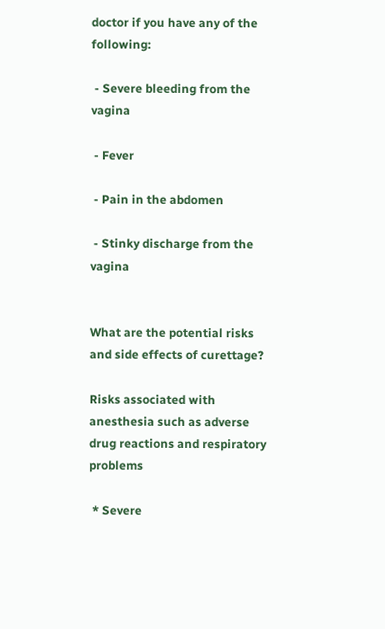doctor if you have any of the following:

 - Severe bleeding from the vagina

 - Fever

 - Pain in the abdomen

 - Stinky discharge from the vagina


What are the potential risks and side effects of curettage?

Risks associated with anesthesia such as adverse drug reactions and respiratory problems

 * Severe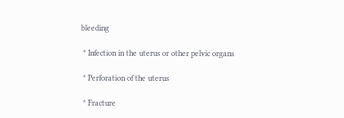bleeding

 * Infection in the uterus or other pelvic organs

 * Perforation of the uterus

 * Fracture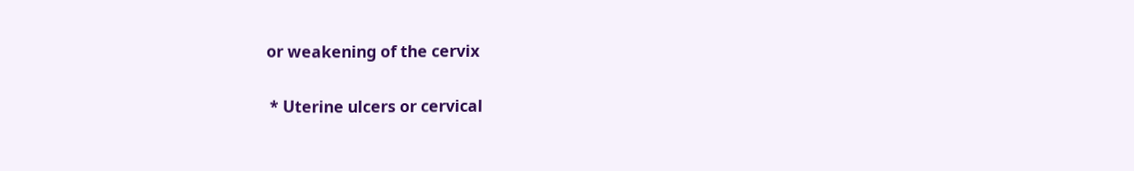or weakening of the cervix

 * Uterine ulcers or cervical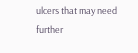ulcers that may need further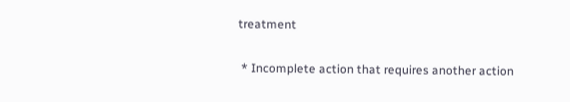treatment

 * Incomplete action that requires another action